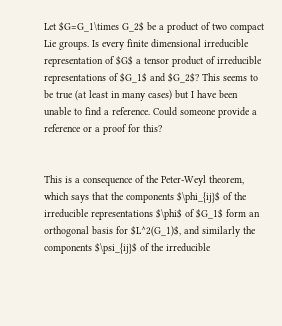Let $G=G_1\times G_2$ be a product of two compact Lie groups. Is every finite dimensional irreducible representation of $G$ a tensor product of irreducible representations of $G_1$ and $G_2$? This seems to be true (at least in many cases) but I have been unable to find a reference. Could someone provide a reference or a proof for this?


This is a consequence of the Peter-Weyl theorem, which says that the components $\phi_{ij}$ of the irreducible representations $\phi$ of $G_1$ form an orthogonal basis for $L^2(G_1)$, and similarly the components $\psi_{ij}$ of the irreducible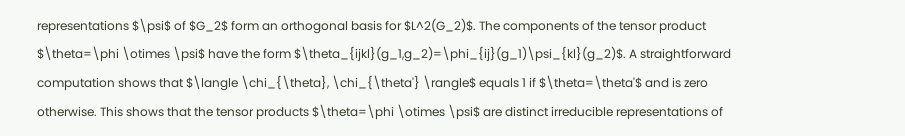representations $\psi$ of $G_2$ form an orthogonal basis for $L^2(G_2)$. The components of the tensor product $\theta=\phi \otimes \psi$ have the form $\theta_{ijkl}(g_1,g_2)=\phi_{ij}(g_1)\psi_{kl}(g_2)$. A straightforward computation shows that $\langle \chi_{\theta}, \chi_{\theta'} \rangle$ equals 1 if $\theta=\theta'$ and is zero otherwise. This shows that the tensor products $\theta=\phi \otimes \psi$ are distinct irreducible representations of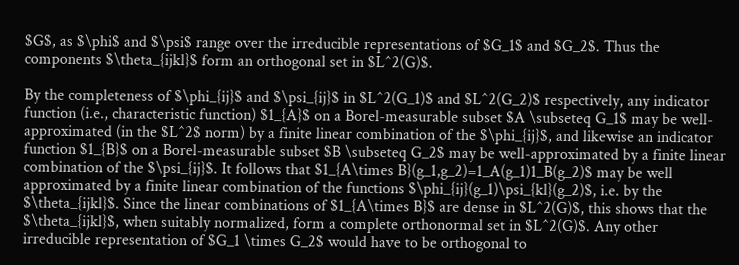$G$, as $\phi$ and $\psi$ range over the irreducible representations of $G_1$ and $G_2$. Thus the components $\theta_{ijkl}$ form an orthogonal set in $L^2(G)$.

By the completeness of $\phi_{ij}$ and $\psi_{ij}$ in $L^2(G_1)$ and $L^2(G_2)$ respectively, any indicator function (i.e., characteristic function) $1_{A}$ on a Borel-measurable subset $A \subseteq G_1$ may be well-approximated (in the $L^2$ norm) by a finite linear combination of the $\phi_{ij}$, and likewise an indicator function $1_{B}$ on a Borel-measurable subset $B \subseteq G_2$ may be well-approximated by a finite linear combination of the $\psi_{ij}$. It follows that $1_{A\times B}(g_1,g_2)=1_A(g_1)1_B(g_2)$ may be well approximated by a finite linear combination of the functions $\phi_{ij}(g_1)\psi_{kl}(g_2)$, i.e. by the $\theta_{ijkl}$. Since the linear combinations of $1_{A\times B}$ are dense in $L^2(G)$, this shows that the $\theta_{ijkl}$, when suitably normalized, form a complete orthonormal set in $L^2(G)$. Any other irreducible representation of $G_1 \times G_2$ would have to be orthogonal to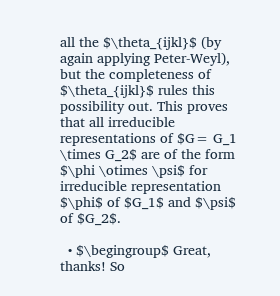all the $\theta_{ijkl}$ (by again applying Peter-Weyl), but the completeness of $\theta_{ijkl}$ rules this possibility out. This proves that all irreducible representations of $G= G_1 \times G_2$ are of the form $\phi \otimes \psi$ for irreducible representation $\phi$ of $G_1$ and $\psi$ of $G_2$.

  • $\begingroup$ Great, thanks! So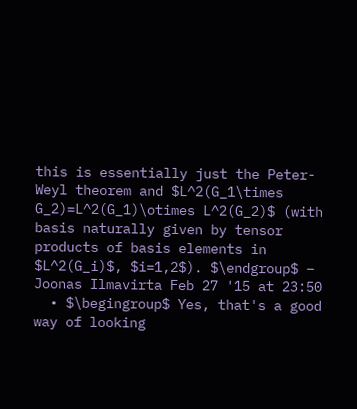this is essentially just the Peter-Weyl theorem and $L^2(G_1\times G_2)=L^2(G_1)\otimes L^2(G_2)$ (with basis naturally given by tensor products of basis elements in $L^2(G_i)$, $i=1,2$). $\endgroup$ – Joonas Ilmavirta Feb 27 '15 at 23:50
  • $\begingroup$ Yes, that's a good way of looking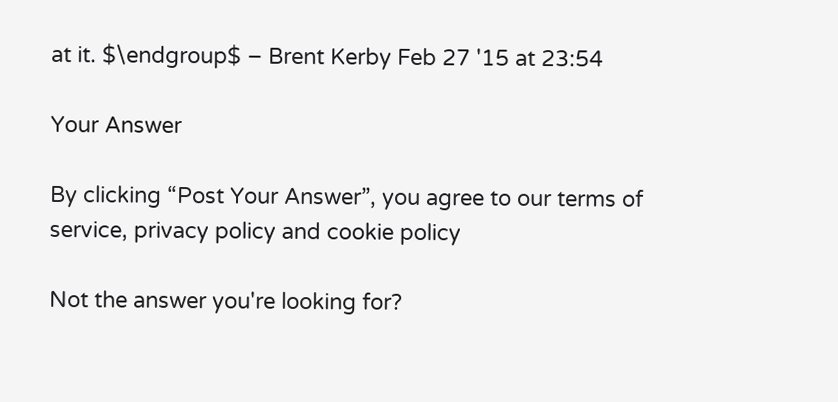at it. $\endgroup$ – Brent Kerby Feb 27 '15 at 23:54

Your Answer

By clicking “Post Your Answer”, you agree to our terms of service, privacy policy and cookie policy

Not the answer you're looking for?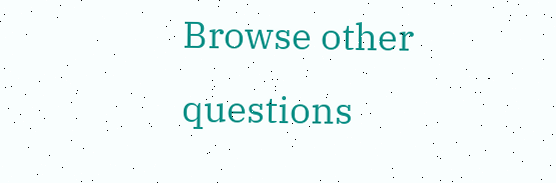Browse other questions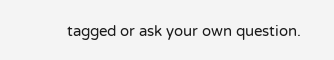tagged or ask your own question.